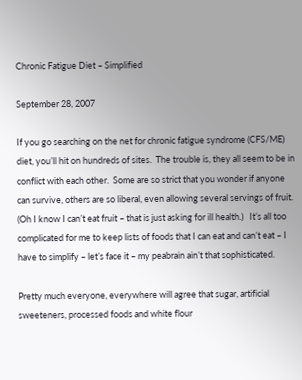Chronic Fatigue Diet – Simplified

September 28, 2007

If you go searching on the net for chronic fatigue syndrome (CFS/ME) diet, you’ll hit on hundreds of sites.  The trouble is, they all seem to be in conflict with each other.  Some are so strict that you wonder if anyone can survive, others are so liberal, even allowing several servings of fruit.  (Oh I know I can’t eat fruit – that is just asking for ill health.)   It’s all too complicated for me to keep lists of foods that I can eat and can’t eat – I have to simplify – let’s face it – my peabrain ain’t that sophisticated.

Pretty much everyone, everywhere will agree that sugar, artificial sweeteners, processed foods and white flour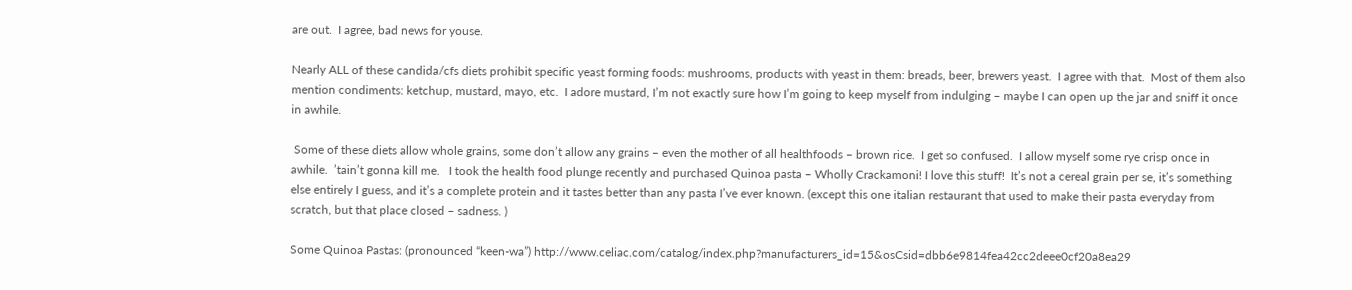are out.  I agree, bad news for youse.

Nearly ALL of these candida/cfs diets prohibit specific yeast forming foods: mushrooms, products with yeast in them: breads, beer, brewers yeast.  I agree with that.  Most of them also mention condiments: ketchup, mustard, mayo, etc.  I adore mustard, I’m not exactly sure how I’m going to keep myself from indulging – maybe I can open up the jar and sniff it once in awhile.

 Some of these diets allow whole grains, some don’t allow any grains – even the mother of all healthfoods – brown rice.  I get so confused.  I allow myself some rye crisp once in awhile.  ’tain’t gonna kill me.   I took the health food plunge recently and purchased Quinoa pasta – Wholly Crackamoni! I love this stuff!  It’s not a cereal grain per se, it’s something else entirely I guess, and it’s a complete protein and it tastes better than any pasta I’ve ever known. (except this one italian restaurant that used to make their pasta everyday from scratch, but that place closed – sadness. )

Some Quinoa Pastas: (pronounced “keen-wa”) http://www.celiac.com/catalog/index.php?manufacturers_id=15&osCsid=dbb6e9814fea42cc2deee0cf20a8ea29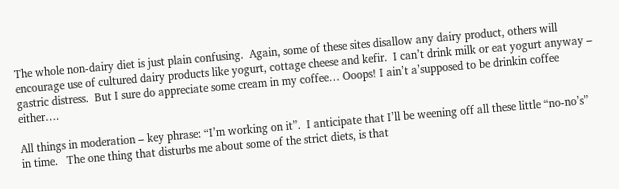The whole non-dairy diet is just plain confusing.  Again, some of these sites disallow any dairy product, others will encourage use of cultured dairy products like yogurt, cottage cheese and kefir.  I can’t drink milk or eat yogurt anyway – gastric distress.  But I sure do appreciate some cream in my coffee… Ooops! I ain’t a’supposed to be drinkin coffee either….

All things in moderation – key phrase: “I’m working on it”.  I anticipate that I’ll be weening off all these little “no-no’s” in time.   The one thing that disturbs me about some of the strict diets, is that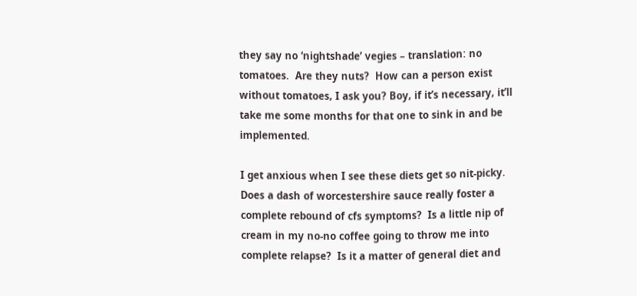they say no ‘nightshade’ vegies – translation: no tomatoes.  Are they nuts?  How can a person exist without tomatoes, I ask you? Boy, if it’s necessary, it’ll take me some months for that one to sink in and be implemented.

I get anxious when I see these diets get so nit-picky.  Does a dash of worcestershire sauce really foster a complete rebound of cfs symptoms?  Is a little nip of cream in my no-no coffee going to throw me into complete relapse?  Is it a matter of general diet and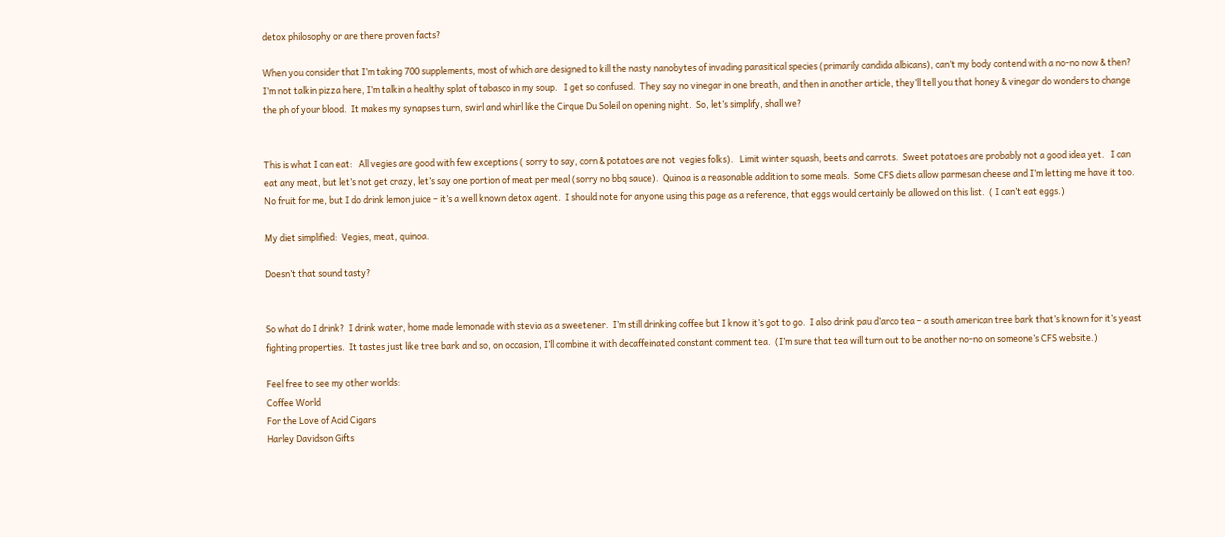detox philosophy or are there proven facts?

When you consider that I’m taking 700 supplements, most of which are designed to kill the nasty nanobytes of invading parasitical species (primarily candida albicans), can’t my body contend with a no-no now & then?  I’m not talkin pizza here, I’m talkin a healthy splat of tabasco in my soup.   I get so confused.  They say no vinegar in one breath, and then in another article, they’ll tell you that honey & vinegar do wonders to change the ph of your blood.  It makes my synapses turn, swirl and whirl like the Cirque Du Soleil on opening night.  So, let’s simplify, shall we?


This is what I can eat:   All vegies are good with few exceptions ( sorry to say, corn & potatoes are not  vegies folks).   Limit winter squash, beets and carrots.  Sweet potatoes are probably not a good idea yet.   I can eat any meat, but let’s not get crazy, let’s say one portion of meat per meal (sorry no bbq sauce).  Quinoa is a reasonable addition to some meals.  Some CFS diets allow parmesan cheese and I’m letting me have it too.   No fruit for me, but I do drink lemon juice – it’s a well known detox agent.  I should note for anyone using this page as a reference, that eggs would certainly be allowed on this list.  ( I can’t eat eggs.)

My diet simplified:  Vegies, meat, quinoa.

Doesn’t that sound tasty?


So what do I drink?  I drink water, home made lemonade with stevia as a sweetener.  I’m still drinking coffee but I know it’s got to go.  I also drink pau d’arco tea – a south american tree bark that’s known for it’s yeast fighting properties.  It tastes just like tree bark and so, on occasion, I’ll combine it with decaffeinated constant comment tea.  (I’m sure that tea will turn out to be another no-no on someone’s CFS website.)

Feel free to see my other worlds:
Coffee World
For the Love of Acid Cigars
Harley Davidson Gifts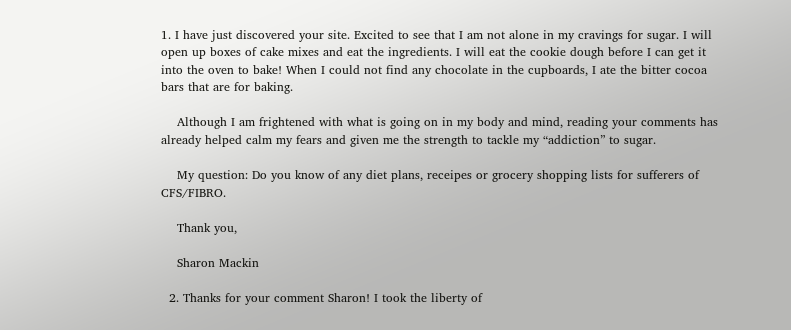1. I have just discovered your site. Excited to see that I am not alone in my cravings for sugar. I will open up boxes of cake mixes and eat the ingredients. I will eat the cookie dough before I can get it into the oven to bake! When I could not find any chocolate in the cupboards, I ate the bitter cocoa bars that are for baking.

    Although I am frightened with what is going on in my body and mind, reading your comments has already helped calm my fears and given me the strength to tackle my “addiction” to sugar.

    My question: Do you know of any diet plans, receipes or grocery shopping lists for sufferers of CFS/FIBRO.

    Thank you,

    Sharon Mackin

  2. Thanks for your comment Sharon! I took the liberty of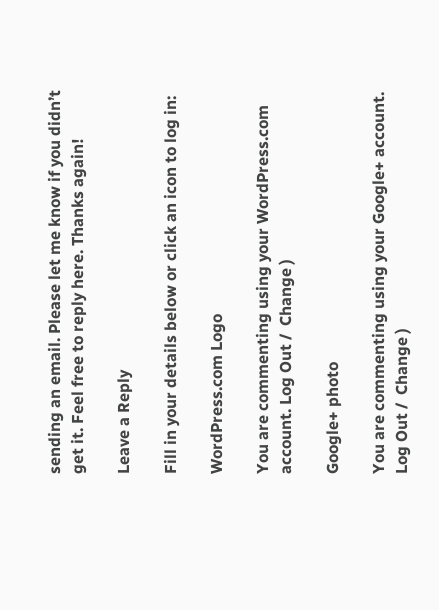sending an email. Please let me know if you didn’t get it. Feel free to reply here. Thanks again!

Leave a Reply

Fill in your details below or click an icon to log in:

WordPress.com Logo

You are commenting using your WordPress.com account. Log Out /  Change )

Google+ photo

You are commenting using your Google+ account. Log Out /  Change )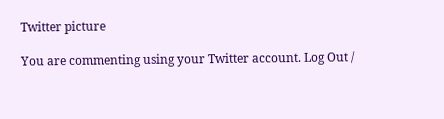Twitter picture

You are commenting using your Twitter account. Log Out /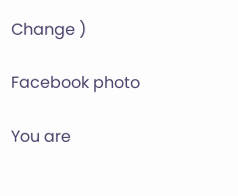Change )

Facebook photo

You are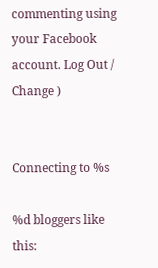commenting using your Facebook account. Log Out /  Change )


Connecting to %s

%d bloggers like this: